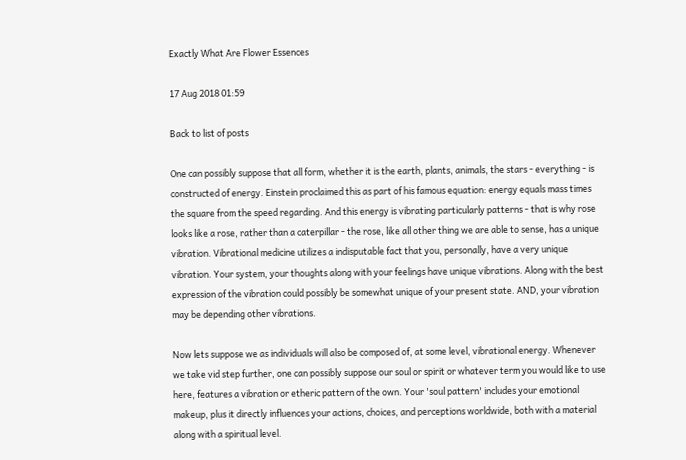Exactly What Are Flower Essences

17 Aug 2018 01:59

Back to list of posts

One can possibly suppose that all form, whether it is the earth, plants, animals, the stars - everything - is constructed of energy. Einstein proclaimed this as part of his famous equation: energy equals mass times the square from the speed regarding. And this energy is vibrating particularly patterns - that is why rose looks like a rose, rather than a caterpillar - the rose, like all other thing we are able to sense, has a unique vibration. Vibrational medicine utilizes a indisputable fact that you, personally, have a very unique vibration. Your system, your thoughts along with your feelings have unique vibrations. Along with the best expression of the vibration could possibly be somewhat unique of your present state. AND, your vibration may be depending other vibrations.

Now lets suppose we as individuals will also be composed of, at some level, vibrational energy. Whenever we take vid step further, one can possibly suppose our soul or spirit or whatever term you would like to use here, features a vibration or etheric pattern of the own. Your 'soul pattern' includes your emotional makeup, plus it directly influences your actions, choices, and perceptions worldwide, both with a material along with a spiritual level.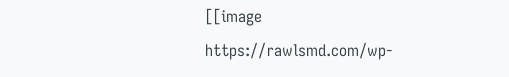[[image https://rawlsmd.com/wp-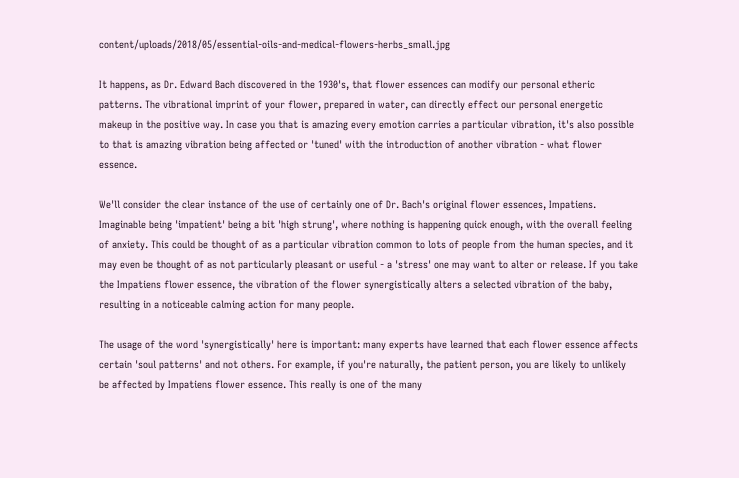content/uploads/2018/05/essential-oils-and-medical-flowers-herbs_small.jpg

It happens, as Dr. Edward Bach discovered in the 1930's, that flower essences can modify our personal etheric patterns. The vibrational imprint of your flower, prepared in water, can directly effect our personal energetic makeup in the positive way. In case you that is amazing every emotion carries a particular vibration, it's also possible to that is amazing vibration being affected or 'tuned' with the introduction of another vibration - what flower essence.

We'll consider the clear instance of the use of certainly one of Dr. Bach's original flower essences, Impatiens. Imaginable being 'impatient' being a bit 'high strung', where nothing is happening quick enough, with the overall feeling of anxiety. This could be thought of as a particular vibration common to lots of people from the human species, and it may even be thought of as not particularly pleasant or useful - a 'stress' one may want to alter or release. If you take the Impatiens flower essence, the vibration of the flower synergistically alters a selected vibration of the baby, resulting in a noticeable calming action for many people.

The usage of the word 'synergistically' here is important: many experts have learned that each flower essence affects certain 'soul patterns' and not others. For example, if you're naturally, the patient person, you are likely to unlikely be affected by Impatiens flower essence. This really is one of the many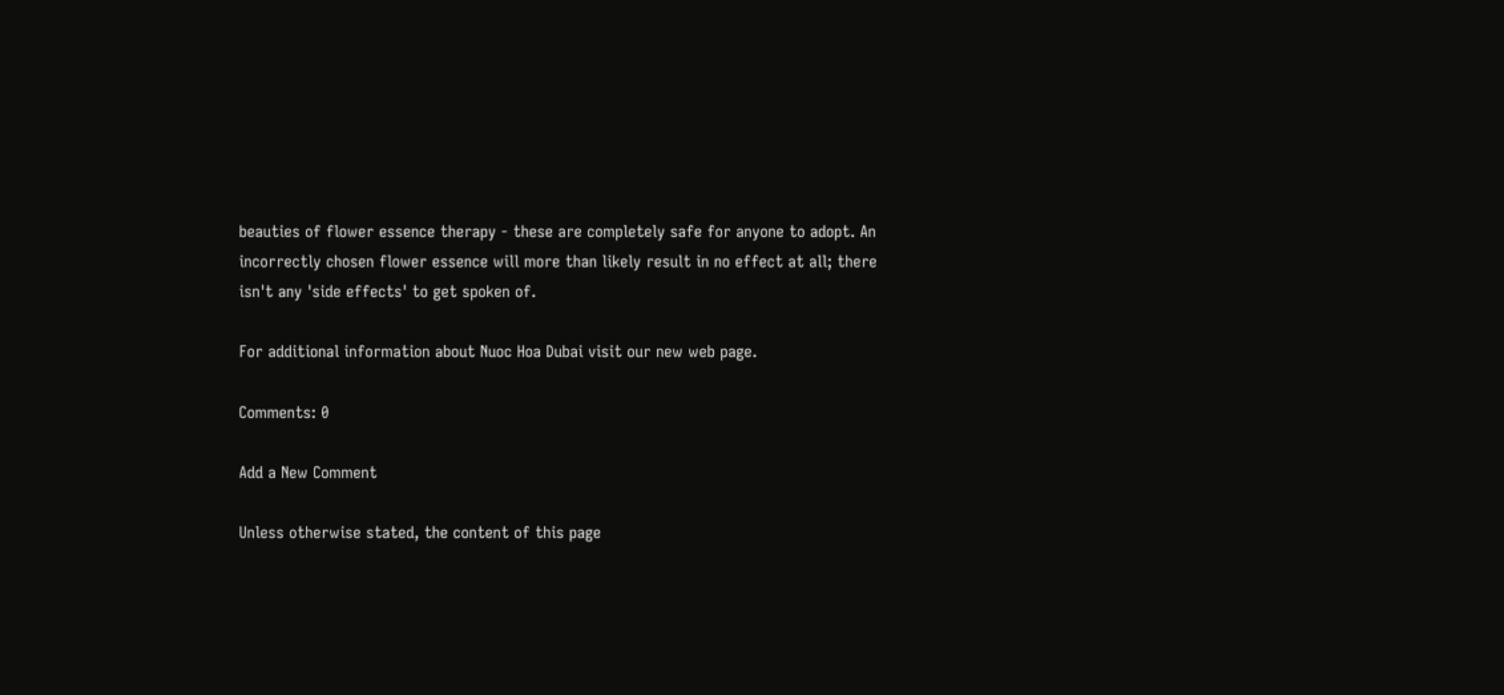beauties of flower essence therapy - these are completely safe for anyone to adopt. An incorrectly chosen flower essence will more than likely result in no effect at all; there isn't any 'side effects' to get spoken of.

For additional information about Nuoc Hoa Dubai visit our new web page.

Comments: 0

Add a New Comment

Unless otherwise stated, the content of this page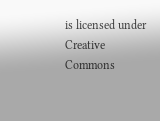is licensed under Creative Commons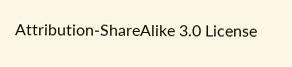Attribution-ShareAlike 3.0 License